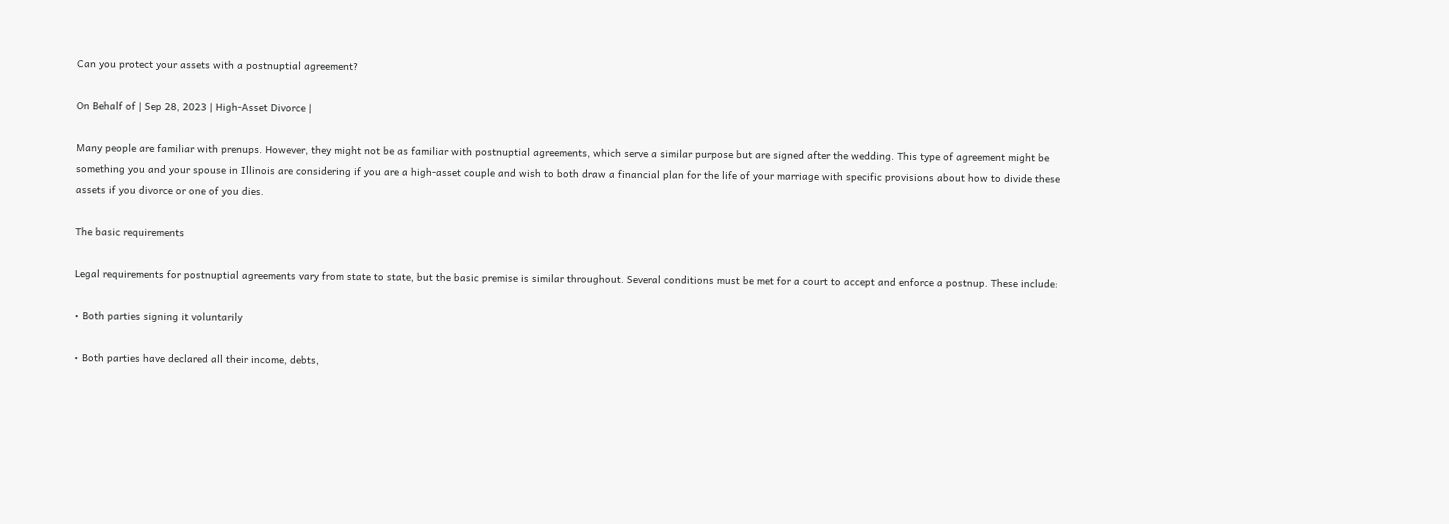Can you protect your assets with a postnuptial agreement?

On Behalf of | Sep 28, 2023 | High-Asset Divorce |

Many people are familiar with prenups. However, they might not be as familiar with postnuptial agreements, which serve a similar purpose but are signed after the wedding. This type of agreement might be something you and your spouse in Illinois are considering if you are a high-asset couple and wish to both draw a financial plan for the life of your marriage with specific provisions about how to divide these assets if you divorce or one of you dies.

The basic requirements

Legal requirements for postnuptial agreements vary from state to state, but the basic premise is similar throughout. Several conditions must be met for a court to accept and enforce a postnup. These include:

• Both parties signing it voluntarily

• Both parties have declared all their income, debts,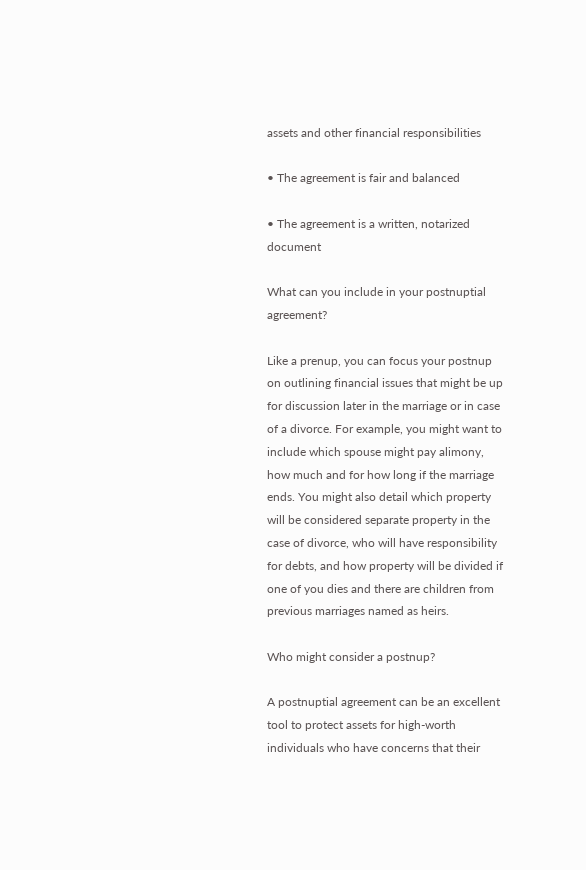assets and other financial responsibilities

• The agreement is fair and balanced

• The agreement is a written, notarized document

What can you include in your postnuptial agreement?

Like a prenup, you can focus your postnup on outlining financial issues that might be up for discussion later in the marriage or in case of a divorce. For example, you might want to include which spouse might pay alimony, how much and for how long if the marriage ends. You might also detail which property will be considered separate property in the case of divorce, who will have responsibility for debts, and how property will be divided if one of you dies and there are children from previous marriages named as heirs.

Who might consider a postnup?

A postnuptial agreement can be an excellent tool to protect assets for high-worth individuals who have concerns that their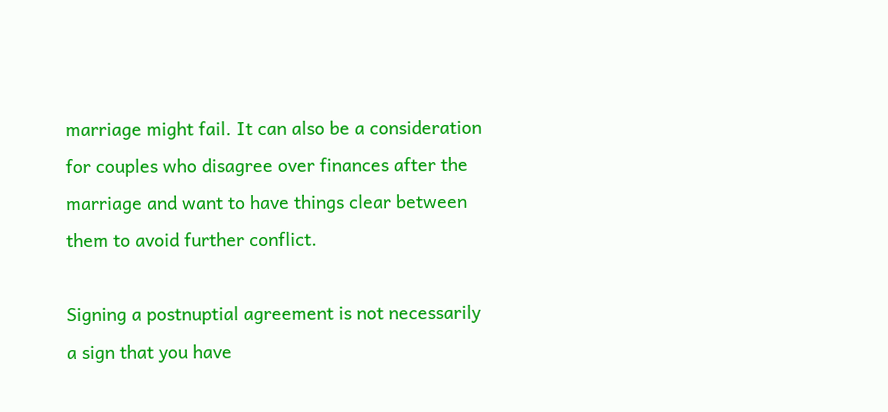marriage might fail. It can also be a consideration for couples who disagree over finances after the marriage and want to have things clear between them to avoid further conflict.

Signing a postnuptial agreement is not necessarily a sign that you have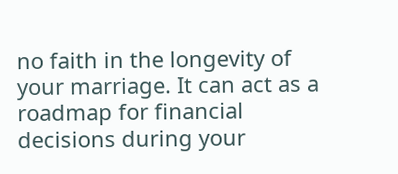no faith in the longevity of your marriage. It can act as a roadmap for financial decisions during your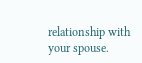relationship with your spouse.